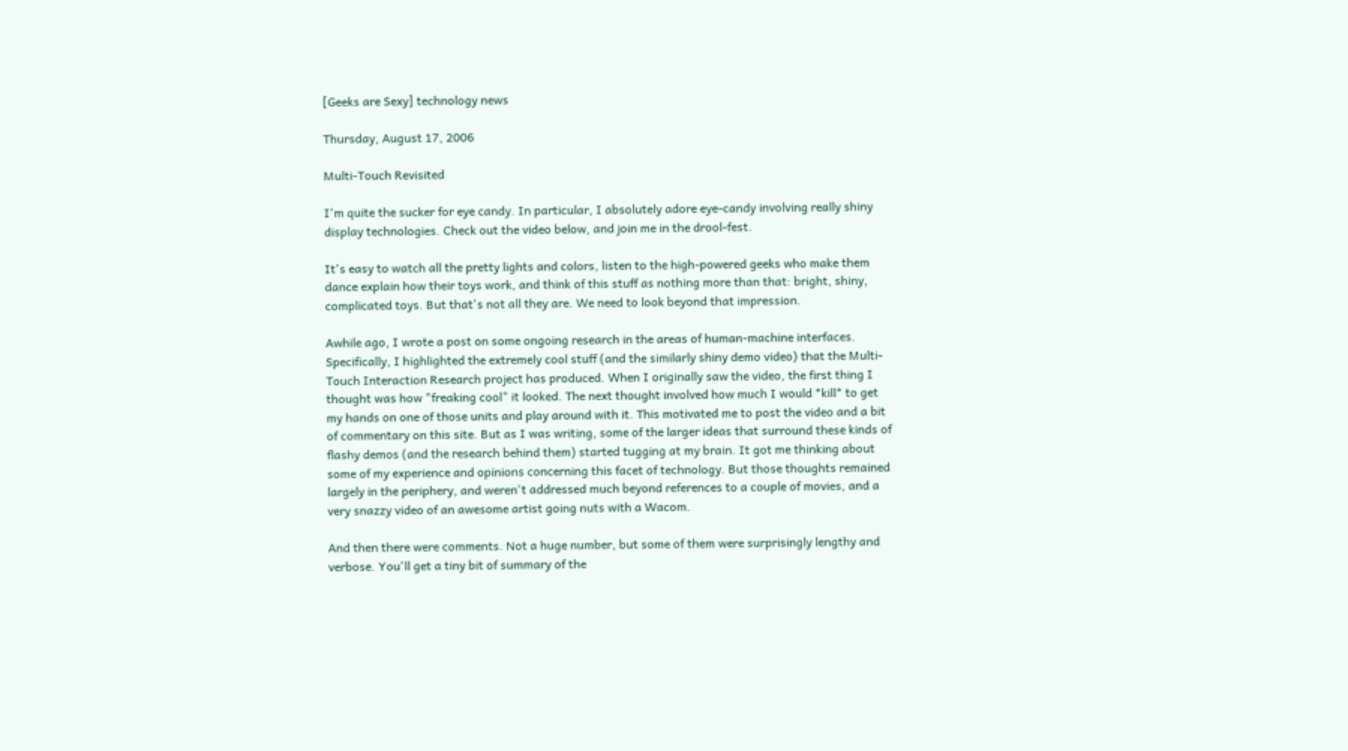[Geeks are Sexy] technology news

Thursday, August 17, 2006

Multi-Touch Revisited

I'm quite the sucker for eye candy. In particular, I absolutely adore eye-candy involving really shiny display technologies. Check out the video below, and join me in the drool-fest.

It's easy to watch all the pretty lights and colors, listen to the high-powered geeks who make them dance explain how their toys work, and think of this stuff as nothing more than that: bright, shiny, complicated toys. But that's not all they are. We need to look beyond that impression.

Awhile ago, I wrote a post on some ongoing research in the areas of human-machine interfaces. Specifically, I highlighted the extremely cool stuff (and the similarly shiny demo video) that the Multi-Touch Interaction Research project has produced. When I originally saw the video, the first thing I thought was how "freaking cool" it looked. The next thought involved how much I would *kill* to get my hands on one of those units and play around with it. This motivated me to post the video and a bit of commentary on this site. But as I was writing, some of the larger ideas that surround these kinds of flashy demos (and the research behind them) started tugging at my brain. It got me thinking about some of my experience and opinions concerning this facet of technology. But those thoughts remained largely in the periphery, and weren't addressed much beyond references to a couple of movies, and a very snazzy video of an awesome artist going nuts with a Wacom.

And then there were comments. Not a huge number, but some of them were surprisingly lengthy and verbose. You'll get a tiny bit of summary of the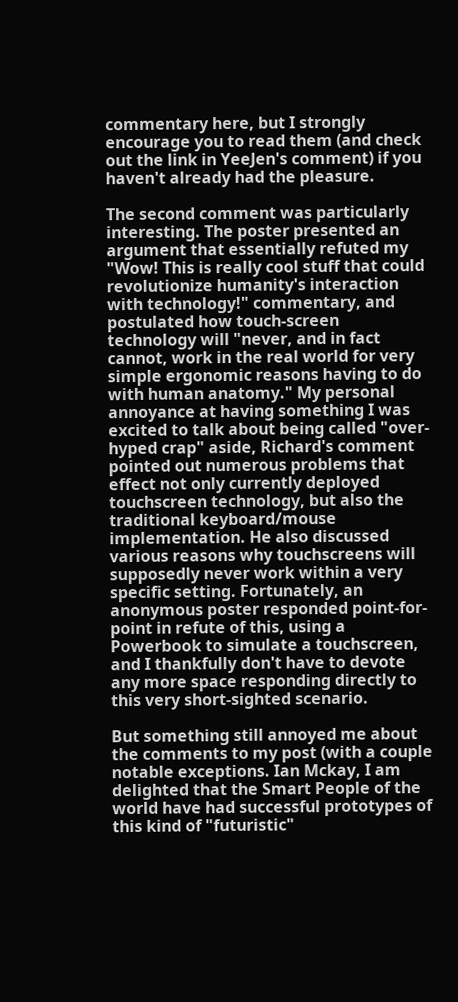commentary here, but I strongly encourage you to read them (and check out the link in YeeJen's comment) if you haven't already had the pleasure.

The second comment was particularly interesting. The poster presented an argument that essentially refuted my "Wow! This is really cool stuff that could revolutionize humanity's interaction with technology!" commentary, and postulated how touch-screen technology will "never, and in fact cannot, work in the real world for very simple ergonomic reasons having to do with human anatomy." My personal annoyance at having something I was excited to talk about being called "over-hyped crap" aside, Richard's comment pointed out numerous problems that effect not only currently deployed touchscreen technology, but also the traditional keyboard/mouse implementation. He also discussed various reasons why touchscreens will supposedly never work within a very specific setting. Fortunately, an anonymous poster responded point-for-point in refute of this, using a Powerbook to simulate a touchscreen, and I thankfully don't have to devote any more space responding directly to this very short-sighted scenario.

But something still annoyed me about the comments to my post (with a couple notable exceptions. Ian Mckay, I am delighted that the Smart People of the world have had successful prototypes of this kind of "futuristic"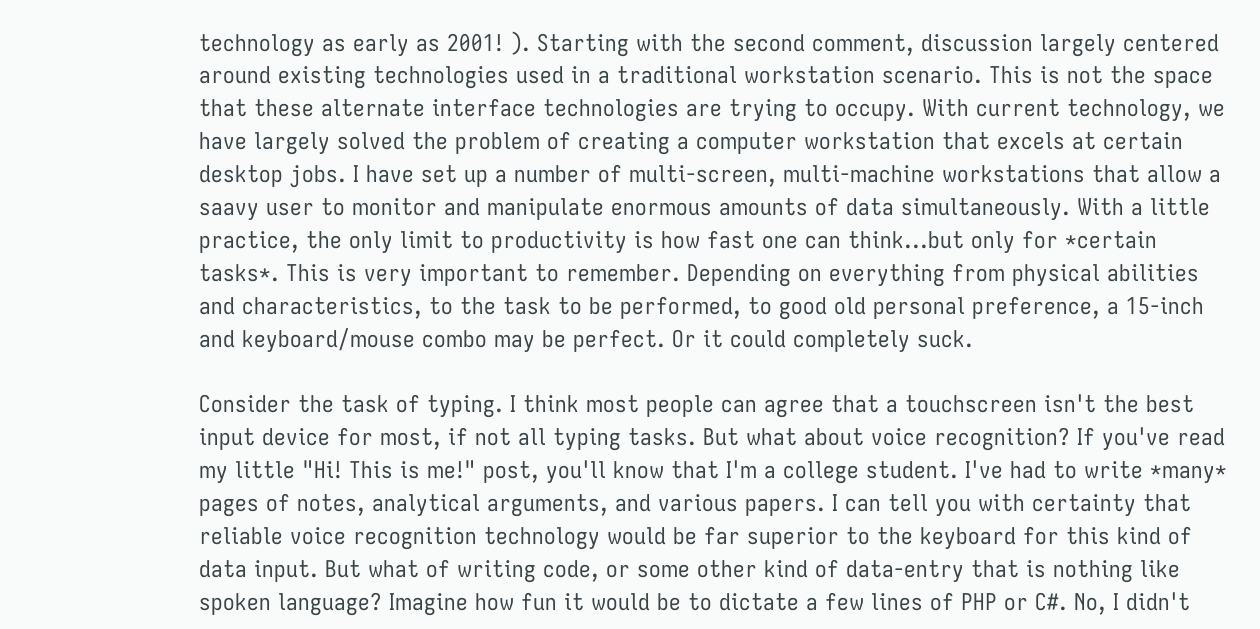technology as early as 2001! ). Starting with the second comment, discussion largely centered around existing technologies used in a traditional workstation scenario. This is not the space that these alternate interface technologies are trying to occupy. With current technology, we have largely solved the problem of creating a computer workstation that excels at certain desktop jobs. I have set up a number of multi-screen, multi-machine workstations that allow a saavy user to monitor and manipulate enormous amounts of data simultaneously. With a little practice, the only limit to productivity is how fast one can think...but only for *certain tasks*. This is very important to remember. Depending on everything from physical abilities and characteristics, to the task to be performed, to good old personal preference, a 15-inch and keyboard/mouse combo may be perfect. Or it could completely suck.

Consider the task of typing. I think most people can agree that a touchscreen isn't the best input device for most, if not all typing tasks. But what about voice recognition? If you've read my little "Hi! This is me!" post, you'll know that I'm a college student. I've had to write *many* pages of notes, analytical arguments, and various papers. I can tell you with certainty that reliable voice recognition technology would be far superior to the keyboard for this kind of data input. But what of writing code, or some other kind of data-entry that is nothing like spoken language? Imagine how fun it would be to dictate a few lines of PHP or C#. No, I didn't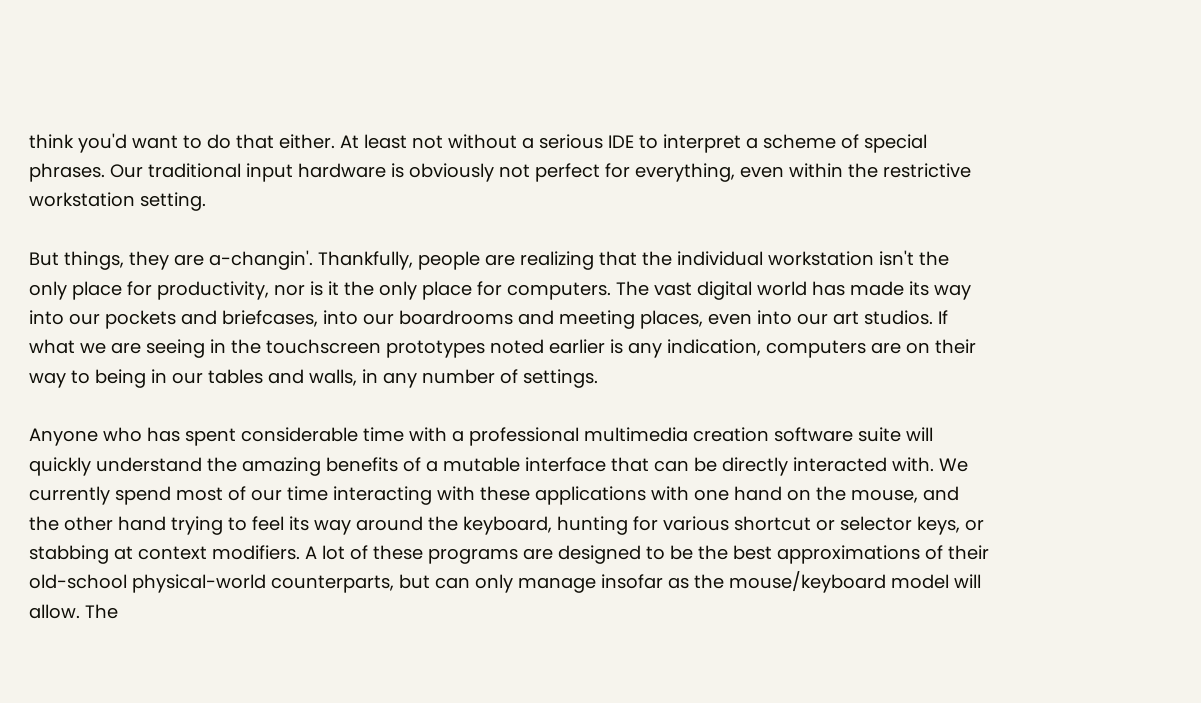think you'd want to do that either. At least not without a serious IDE to interpret a scheme of special phrases. Our traditional input hardware is obviously not perfect for everything, even within the restrictive workstation setting.

But things, they are a-changin'. Thankfully, people are realizing that the individual workstation isn't the only place for productivity, nor is it the only place for computers. The vast digital world has made its way into our pockets and briefcases, into our boardrooms and meeting places, even into our art studios. If what we are seeing in the touchscreen prototypes noted earlier is any indication, computers are on their way to being in our tables and walls, in any number of settings.

Anyone who has spent considerable time with a professional multimedia creation software suite will quickly understand the amazing benefits of a mutable interface that can be directly interacted with. We currently spend most of our time interacting with these applications with one hand on the mouse, and the other hand trying to feel its way around the keyboard, hunting for various shortcut or selector keys, or stabbing at context modifiers. A lot of these programs are designed to be the best approximations of their old-school physical-world counterparts, but can only manage insofar as the mouse/keyboard model will allow. The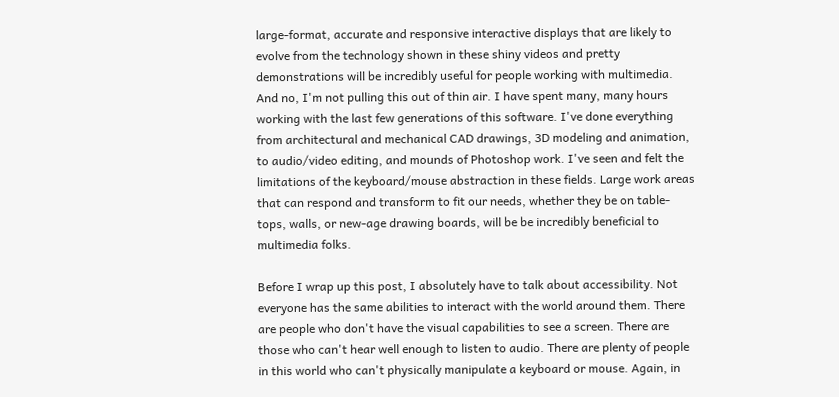large-format, accurate and responsive interactive displays that are likely to evolve from the technology shown in these shiny videos and pretty demonstrations will be incredibly useful for people working with multimedia. And no, I'm not pulling this out of thin air. I have spent many, many hours working with the last few generations of this software. I've done everything from architectural and mechanical CAD drawings, 3D modeling and animation, to audio/video editing, and mounds of Photoshop work. I've seen and felt the limitations of the keyboard/mouse abstraction in these fields. Large work areas that can respond and transform to fit our needs, whether they be on table-tops, walls, or new-age drawing boards, will be be incredibly beneficial to multimedia folks.

Before I wrap up this post, I absolutely have to talk about accessibility. Not everyone has the same abilities to interact with the world around them. There are people who don't have the visual capabilities to see a screen. There are those who can't hear well enough to listen to audio. There are plenty of people in this world who can't physically manipulate a keyboard or mouse. Again, in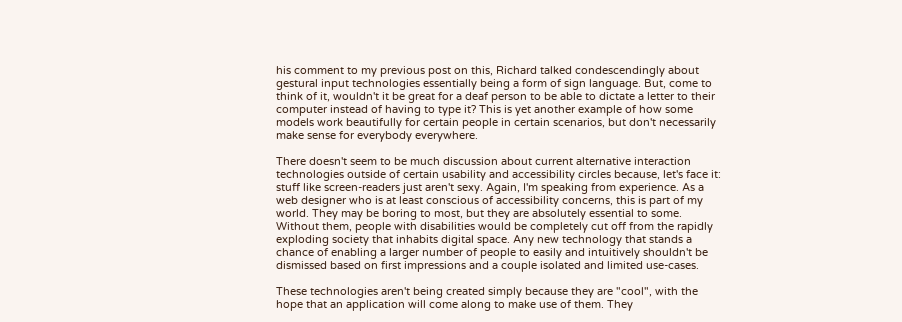his comment to my previous post on this, Richard talked condescendingly about gestural input technologies essentially being a form of sign language. But, come to think of it, wouldn't it be great for a deaf person to be able to dictate a letter to their computer instead of having to type it? This is yet another example of how some models work beautifully for certain people in certain scenarios, but don't necessarily make sense for everybody everywhere.

There doesn't seem to be much discussion about current alternative interaction technologies outside of certain usability and accessibility circles because, let's face it: stuff like screen-readers just aren't sexy. Again, I'm speaking from experience. As a web designer who is at least conscious of accessibility concerns, this is part of my world. They may be boring to most, but they are absolutely essential to some. Without them, people with disabilities would be completely cut off from the rapidly exploding society that inhabits digital space. Any new technology that stands a chance of enabling a larger number of people to easily and intuitively shouldn't be dismissed based on first impressions and a couple isolated and limited use-cases.

These technologies aren't being created simply because they are "cool", with the hope that an application will come along to make use of them. They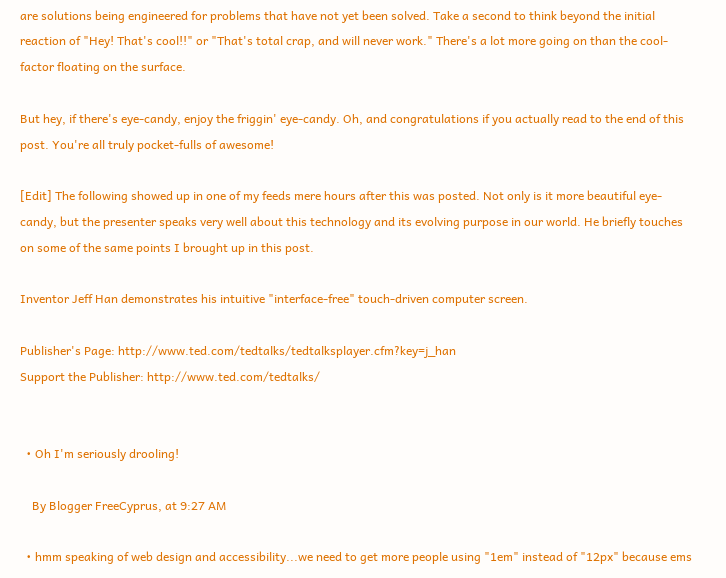are solutions being engineered for problems that have not yet been solved. Take a second to think beyond the initial reaction of "Hey! That's cool!!" or "That's total crap, and will never work." There's a lot more going on than the cool-factor floating on the surface.

But hey, if there's eye-candy, enjoy the friggin' eye-candy. Oh, and congratulations if you actually read to the end of this post. You're all truly pocket-fulls of awesome!

[Edit] The following showed up in one of my feeds mere hours after this was posted. Not only is it more beautiful eye-candy, but the presenter speaks very well about this technology and its evolving purpose in our world. He briefly touches on some of the same points I brought up in this post.

Inventor Jeff Han demonstrates his intuitive "interface-free" touch-driven computer screen.

Publisher's Page: http://www.ted.com/tedtalks/tedtalksplayer.cfm?key=j_han
Support the Publisher: http://www.ted.com/tedtalks/


  • Oh I'm seriously drooling!

    By Blogger FreeCyprus, at 9:27 AM

  • hmm speaking of web design and accessibility...we need to get more people using "1em" instead of "12px" because ems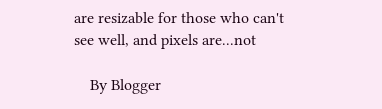are resizable for those who can't see well, and pixels are...not

    By Blogger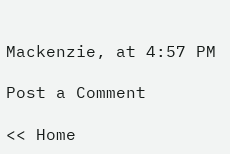Mackenzie, at 4:57 PM

Post a Comment

<< Home